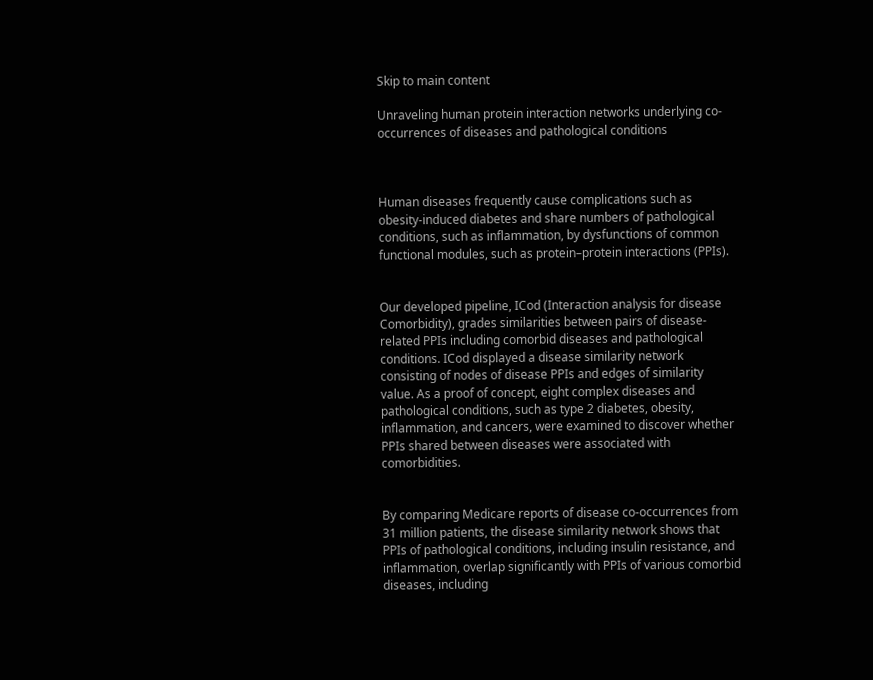Skip to main content

Unraveling human protein interaction networks underlying co-occurrences of diseases and pathological conditions



Human diseases frequently cause complications such as obesity-induced diabetes and share numbers of pathological conditions, such as inflammation, by dysfunctions of common functional modules, such as protein–protein interactions (PPIs).


Our developed pipeline, ICod (Interaction analysis for disease Comorbidity), grades similarities between pairs of disease-related PPIs including comorbid diseases and pathological conditions. ICod displayed a disease similarity network consisting of nodes of disease PPIs and edges of similarity value. As a proof of concept, eight complex diseases and pathological conditions, such as type 2 diabetes, obesity, inflammation, and cancers, were examined to discover whether PPIs shared between diseases were associated with comorbidities.


By comparing Medicare reports of disease co-occurrences from 31 million patients, the disease similarity network shows that PPIs of pathological conditions, including insulin resistance, and inflammation, overlap significantly with PPIs of various comorbid diseases, including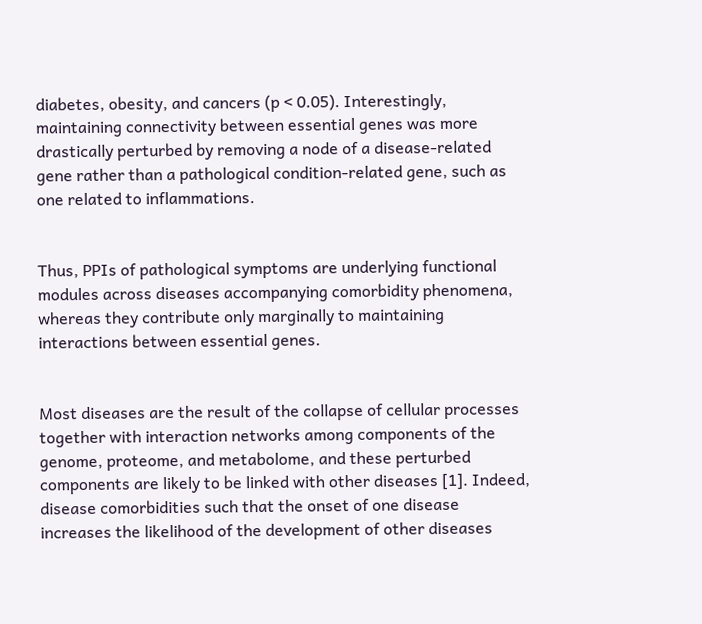diabetes, obesity, and cancers (p < 0.05). Interestingly, maintaining connectivity between essential genes was more drastically perturbed by removing a node of a disease-related gene rather than a pathological condition-related gene, such as one related to inflammations.


Thus, PPIs of pathological symptoms are underlying functional modules across diseases accompanying comorbidity phenomena, whereas they contribute only marginally to maintaining interactions between essential genes.


Most diseases are the result of the collapse of cellular processes together with interaction networks among components of the genome, proteome, and metabolome, and these perturbed components are likely to be linked with other diseases [1]. Indeed, disease comorbidities such that the onset of one disease increases the likelihood of the development of other diseases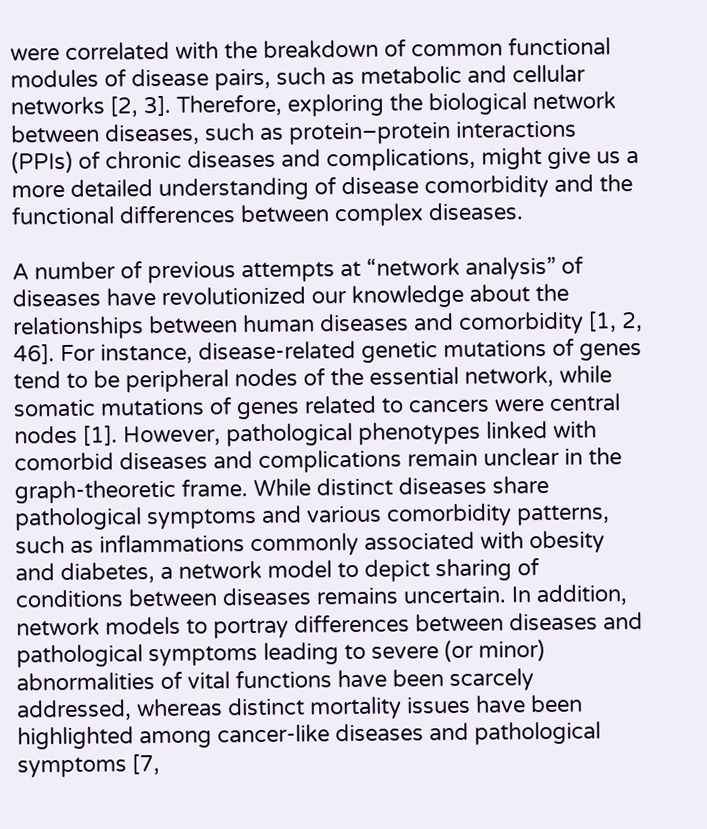were correlated with the breakdown of common functional modules of disease pairs, such as metabolic and cellular networks [2, 3]. Therefore, exploring the biological network between diseases, such as protein–protein interactions (PPIs) of chronic diseases and complications, might give us a more detailed understanding of disease comorbidity and the functional differences between complex diseases.

A number of previous attempts at “network analysis” of diseases have revolutionized our knowledge about the relationships between human diseases and comorbidity [1, 2, 46]. For instance, disease-related genetic mutations of genes tend to be peripheral nodes of the essential network, while somatic mutations of genes related to cancers were central nodes [1]. However, pathological phenotypes linked with comorbid diseases and complications remain unclear in the graph-theoretic frame. While distinct diseases share pathological symptoms and various comorbidity patterns, such as inflammations commonly associated with obesity and diabetes, a network model to depict sharing of conditions between diseases remains uncertain. In addition, network models to portray differences between diseases and pathological symptoms leading to severe (or minor) abnormalities of vital functions have been scarcely addressed, whereas distinct mortality issues have been highlighted among cancer-like diseases and pathological symptoms [7,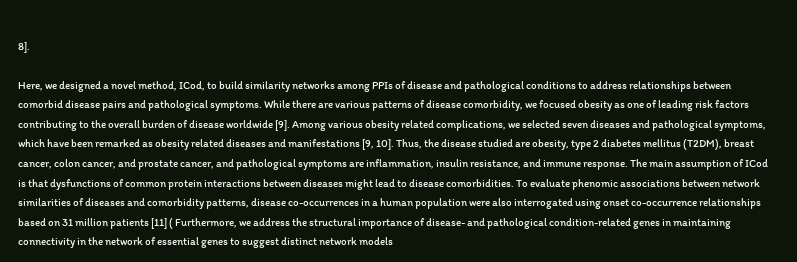8].

Here, we designed a novel method, ICod, to build similarity networks among PPIs of disease and pathological conditions to address relationships between comorbid disease pairs and pathological symptoms. While there are various patterns of disease comorbidity, we focused obesity as one of leading risk factors contributing to the overall burden of disease worldwide [9]. Among various obesity related complications, we selected seven diseases and pathological symptoms, which have been remarked as obesity related diseases and manifestations [9, 10]. Thus, the disease studied are obesity, type 2 diabetes mellitus (T2DM), breast cancer, colon cancer, and prostate cancer, and pathological symptoms are inflammation, insulin resistance, and immune response. The main assumption of ICod is that dysfunctions of common protein interactions between diseases might lead to disease comorbidities. To evaluate phenomic associations between network similarities of diseases and comorbidity patterns, disease co-occurrences in a human population were also interrogated using onset co-occurrence relationships based on 31 million patients [11] ( Furthermore, we address the structural importance of disease- and pathological condition-related genes in maintaining connectivity in the network of essential genes to suggest distinct network models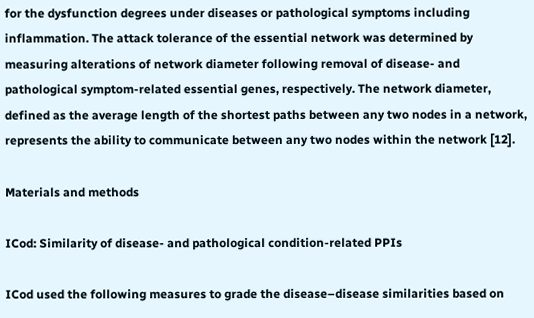for the dysfunction degrees under diseases or pathological symptoms including inflammation. The attack tolerance of the essential network was determined by measuring alterations of network diameter following removal of disease- and pathological symptom-related essential genes, respectively. The network diameter, defined as the average length of the shortest paths between any two nodes in a network, represents the ability to communicate between any two nodes within the network [12].

Materials and methods

ICod: Similarity of disease- and pathological condition-related PPIs

ICod used the following measures to grade the disease–disease similarities based on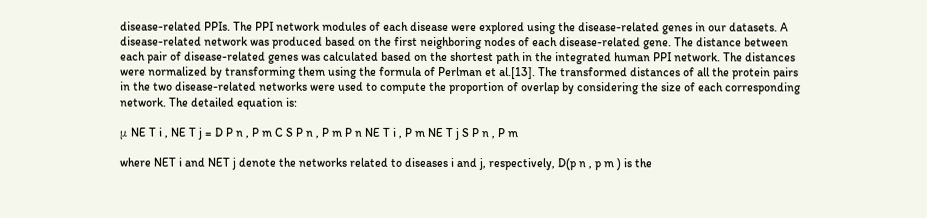disease-related PPIs. The PPI network modules of each disease were explored using the disease-related genes in our datasets. A disease-related network was produced based on the first neighboring nodes of each disease-related gene. The distance between each pair of disease-related genes was calculated based on the shortest path in the integrated human PPI network. The distances were normalized by transforming them using the formula of Perlman et al.[13]. The transformed distances of all the protein pairs in the two disease-related networks were used to compute the proportion of overlap by considering the size of each corresponding network. The detailed equation is:

μ NE T i , NE T j = D P n , P m C S P n , P m P n NE T i , P m NE T j S P n , P m

where NET i and NET j denote the networks related to diseases i and j, respectively, D(p n , p m ) is the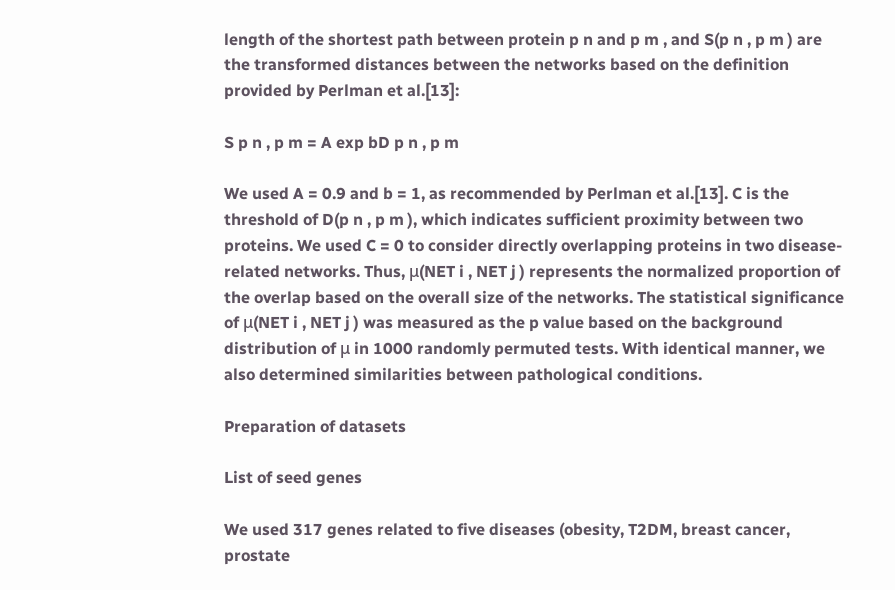length of the shortest path between protein p n and p m , and S(p n , p m ) are the transformed distances between the networks based on the definition provided by Perlman et al.[13]:

S p n , p m = A exp bD p n , p m

We used A = 0.9 and b = 1, as recommended by Perlman et al.[13]. C is the threshold of D(p n , p m ), which indicates sufficient proximity between two proteins. We used C = 0 to consider directly overlapping proteins in two disease-related networks. Thus, μ(NET i , NET j ) represents the normalized proportion of the overlap based on the overall size of the networks. The statistical significance of μ(NET i , NET j ) was measured as the p value based on the background distribution of μ in 1000 randomly permuted tests. With identical manner, we also determined similarities between pathological conditions.

Preparation of datasets

List of seed genes

We used 317 genes related to five diseases (obesity, T2DM, breast cancer, prostate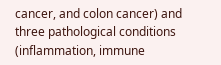cancer, and colon cancer) and three pathological conditions (inflammation, immune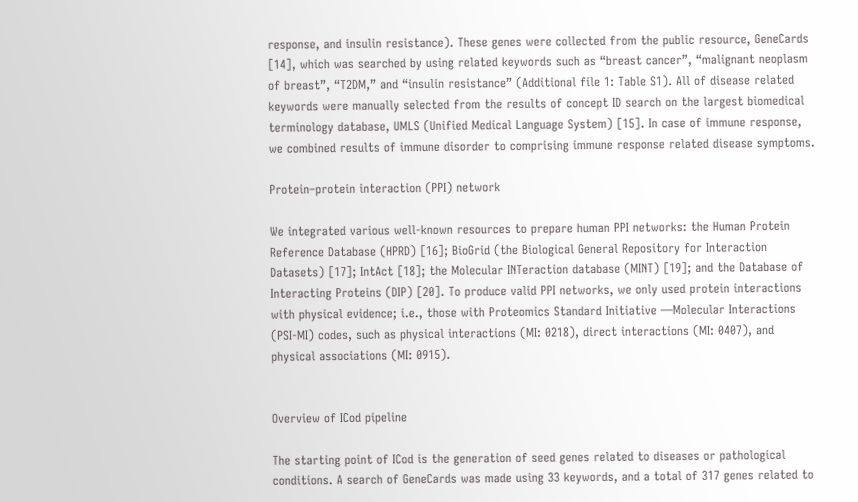response, and insulin resistance). These genes were collected from the public resource, GeneCards [14], which was searched by using related keywords such as “breast cancer”, “malignant neoplasm of breast”, “T2DM,” and “insulin resistance” (Additional file 1: Table S1). All of disease related keywords were manually selected from the results of concept ID search on the largest biomedical terminology database, UMLS (Unified Medical Language System) [15]. In case of immune response, we combined results of immune disorder to comprising immune response related disease symptoms.

Protein–protein interaction (PPI) network

We integrated various well-known resources to prepare human PPI networks: the Human Protein Reference Database (HPRD) [16]; BioGrid (the Biological General Repository for Interaction Datasets) [17]; IntAct [18]; the Molecular INTeraction database (MINT) [19]; and the Database of Interacting Proteins (DIP) [20]. To produce valid PPI networks, we only used protein interactions with physical evidence; i.e., those with Proteomics Standard Initiative —Molecular Interactions (PSI-MI) codes, such as physical interactions (MI: 0218), direct interactions (MI: 0407), and physical associations (MI: 0915).


Overview of ICod pipeline

The starting point of ICod is the generation of seed genes related to diseases or pathological conditions. A search of GeneCards was made using 33 keywords, and a total of 317 genes related to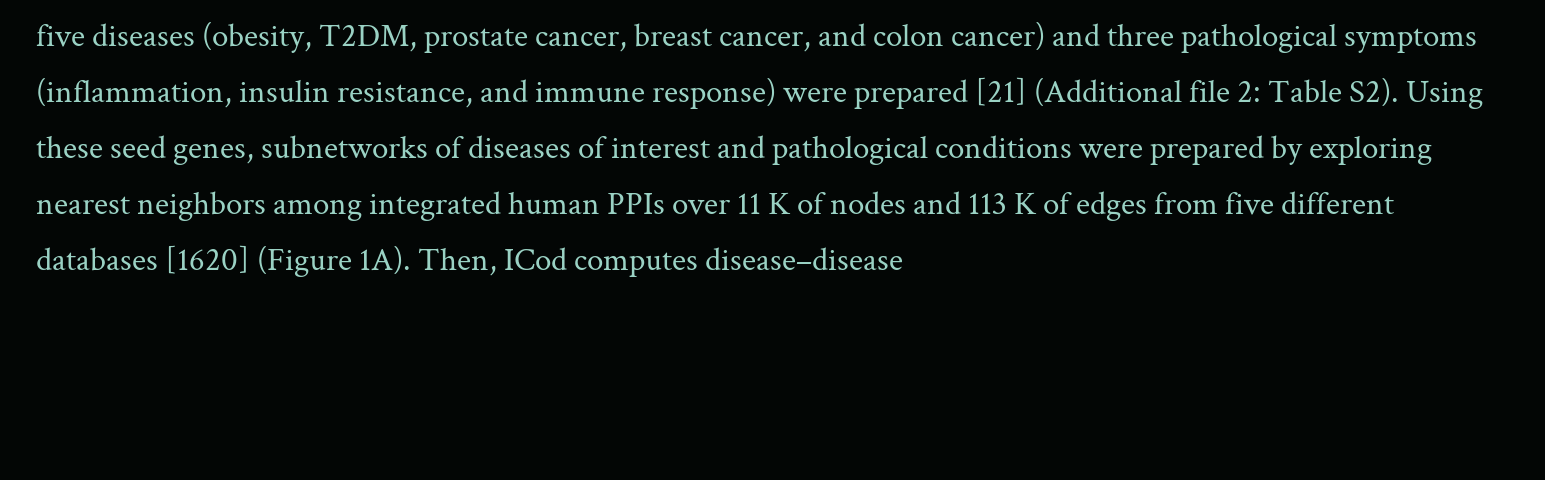five diseases (obesity, T2DM, prostate cancer, breast cancer, and colon cancer) and three pathological symptoms (inflammation, insulin resistance, and immune response) were prepared [21] (Additional file 2: Table S2). Using these seed genes, subnetworks of diseases of interest and pathological conditions were prepared by exploring nearest neighbors among integrated human PPIs over 11 K of nodes and 113 K of edges from five different databases [1620] (Figure 1A). Then, ICod computes disease–disease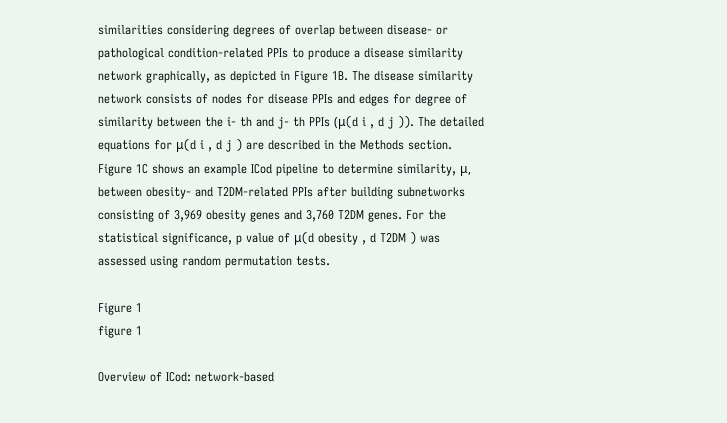similarities considering degrees of overlap between disease- or pathological condition-related PPIs to produce a disease similarity network graphically, as depicted in Figure 1B. The disease similarity network consists of nodes for disease PPIs and edges for degree of similarity between the i- th and j- th PPIs (μ(d i , d j )). The detailed equations for μ(d i , d j ) are described in the Methods section. Figure 1C shows an example ICod pipeline to determine similarity, μ, between obesity- and T2DM-related PPIs after building subnetworks consisting of 3,969 obesity genes and 3,760 T2DM genes. For the statistical significance, p value of μ(d obesity , d T2DM ) was assessed using random permutation tests.

Figure 1
figure 1

Overview of ICod: network-based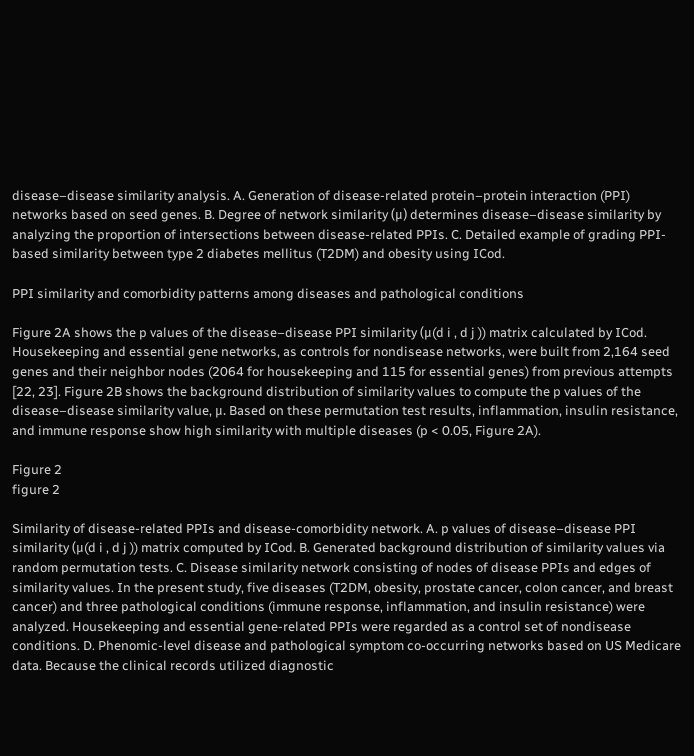disease–disease similarity analysis. A. Generation of disease-related protein–protein interaction (PPI) networks based on seed genes. B. Degree of network similarity (μ) determines disease–disease similarity by analyzing the proportion of intersections between disease-related PPIs. C. Detailed example of grading PPI-based similarity between type 2 diabetes mellitus (T2DM) and obesity using ICod.

PPI similarity and comorbidity patterns among diseases and pathological conditions

Figure 2A shows the p values of the disease–disease PPI similarity (μ(d i , d j )) matrix calculated by ICod. Housekeeping and essential gene networks, as controls for nondisease networks, were built from 2,164 seed genes and their neighbor nodes (2064 for housekeeping and 115 for essential genes) from previous attempts [22, 23]. Figure 2B shows the background distribution of similarity values to compute the p values of the disease–disease similarity value, μ. Based on these permutation test results, inflammation, insulin resistance, and immune response show high similarity with multiple diseases (p < 0.05, Figure 2A).

Figure 2
figure 2

Similarity of disease-related PPIs and disease-comorbidity network. A. p values of disease–disease PPI similarity (μ(d i , d j )) matrix computed by ICod. B. Generated background distribution of similarity values via random permutation tests. C. Disease similarity network consisting of nodes of disease PPIs and edges of similarity values. In the present study, five diseases (T2DM, obesity, prostate cancer, colon cancer, and breast cancer) and three pathological conditions (immune response, inflammation, and insulin resistance) were analyzed. Housekeeping and essential gene-related PPIs were regarded as a control set of nondisease conditions. D. Phenomic-level disease and pathological symptom co-occurring networks based on US Medicare data. Because the clinical records utilized diagnostic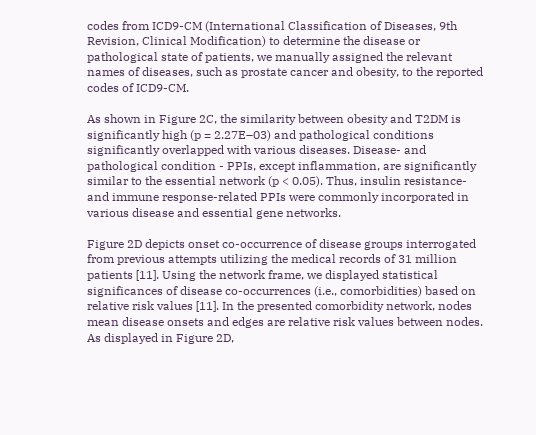codes from ICD9-CM (International Classification of Diseases, 9th Revision, Clinical Modification) to determine the disease or pathological state of patients, we manually assigned the relevant names of diseases, such as prostate cancer and obesity, to the reported codes of ICD9-CM.

As shown in Figure 2C, the similarity between obesity and T2DM is significantly high (p = 2.27E–03) and pathological conditions significantly overlapped with various diseases. Disease- and pathological condition - PPIs, except inflammation, are significantly similar to the essential network (p < 0.05). Thus, insulin resistance- and immune response-related PPIs were commonly incorporated in various disease and essential gene networks.

Figure 2D depicts onset co-occurrence of disease groups interrogated from previous attempts utilizing the medical records of 31 million patients [11]. Using the network frame, we displayed statistical significances of disease co-occurrences (i.e., comorbidities) based on relative risk values [11]. In the presented comorbidity network, nodes mean disease onsets and edges are relative risk values between nodes. As displayed in Figure 2D,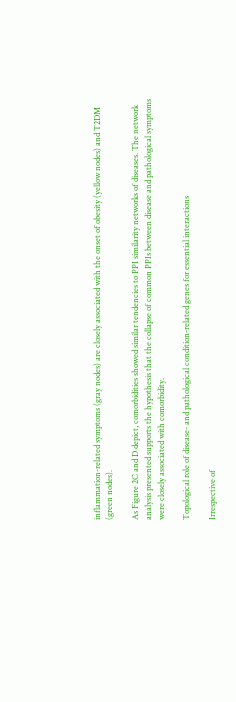inflammation-related symptoms (gray nodes) are closely associated with the onset of obesity (yellow nodes) and T2DM (green nodes).

As Figure 2C and D depict, comorbidities showed similar tendencies to PPI similarity networks of diseases. The network analysis presented supports the hypothesis that the collapse of common PPIs between disease and pathological symptoms were closely associated with comorbidity.

Topological role of disease- and pathological condition-related genes for essential interactions

Irrespective of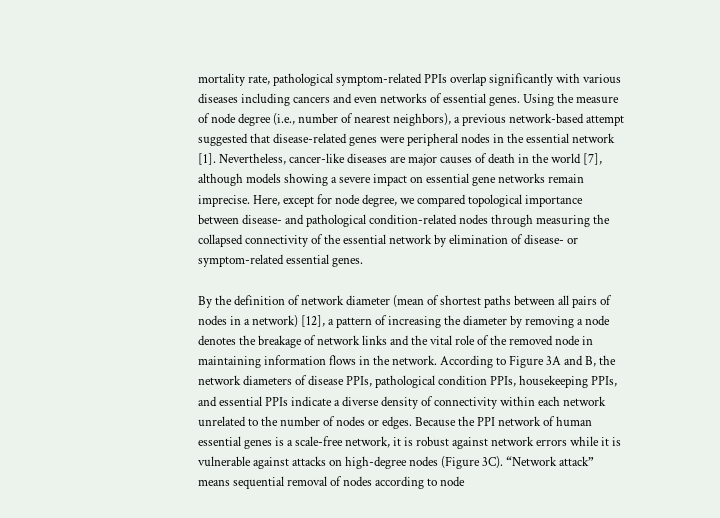mortality rate, pathological symptom-related PPIs overlap significantly with various diseases including cancers and even networks of essential genes. Using the measure of node degree (i.e., number of nearest neighbors), a previous network-based attempt suggested that disease-related genes were peripheral nodes in the essential network [1]. Nevertheless, cancer-like diseases are major causes of death in the world [7], although models showing a severe impact on essential gene networks remain imprecise. Here, except for node degree, we compared topological importance between disease- and pathological condition-related nodes through measuring the collapsed connectivity of the essential network by elimination of disease- or symptom-related essential genes.

By the definition of network diameter (mean of shortest paths between all pairs of nodes in a network) [12], a pattern of increasing the diameter by removing a node denotes the breakage of network links and the vital role of the removed node in maintaining information flows in the network. According to Figure 3A and B, the network diameters of disease PPIs, pathological condition PPIs, housekeeping PPIs, and essential PPIs indicate a diverse density of connectivity within each network unrelated to the number of nodes or edges. Because the PPI network of human essential genes is a scale-free network, it is robust against network errors while it is vulnerable against attacks on high-degree nodes (Figure 3C). “Network attack” means sequential removal of nodes according to node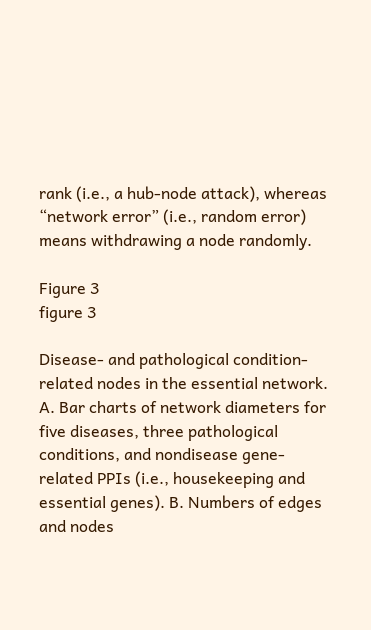rank (i.e., a hub-node attack), whereas “network error” (i.e., random error) means withdrawing a node randomly.

Figure 3
figure 3

Disease- and pathological condition-related nodes in the essential network. A. Bar charts of network diameters for five diseases, three pathological conditions, and nondisease gene-related PPIs (i.e., housekeeping and essential genes). B. Numbers of edges and nodes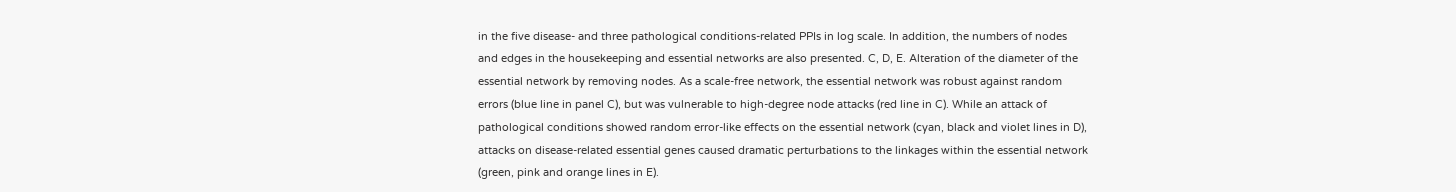in the five disease- and three pathological conditions-related PPIs in log scale. In addition, the numbers of nodes and edges in the housekeeping and essential networks are also presented. C, D, E. Alteration of the diameter of the essential network by removing nodes. As a scale-free network, the essential network was robust against random errors (blue line in panel C), but was vulnerable to high-degree node attacks (red line in C). While an attack of pathological conditions showed random error-like effects on the essential network (cyan, black and violet lines in D), attacks on disease-related essential genes caused dramatic perturbations to the linkages within the essential network (green, pink and orange lines in E).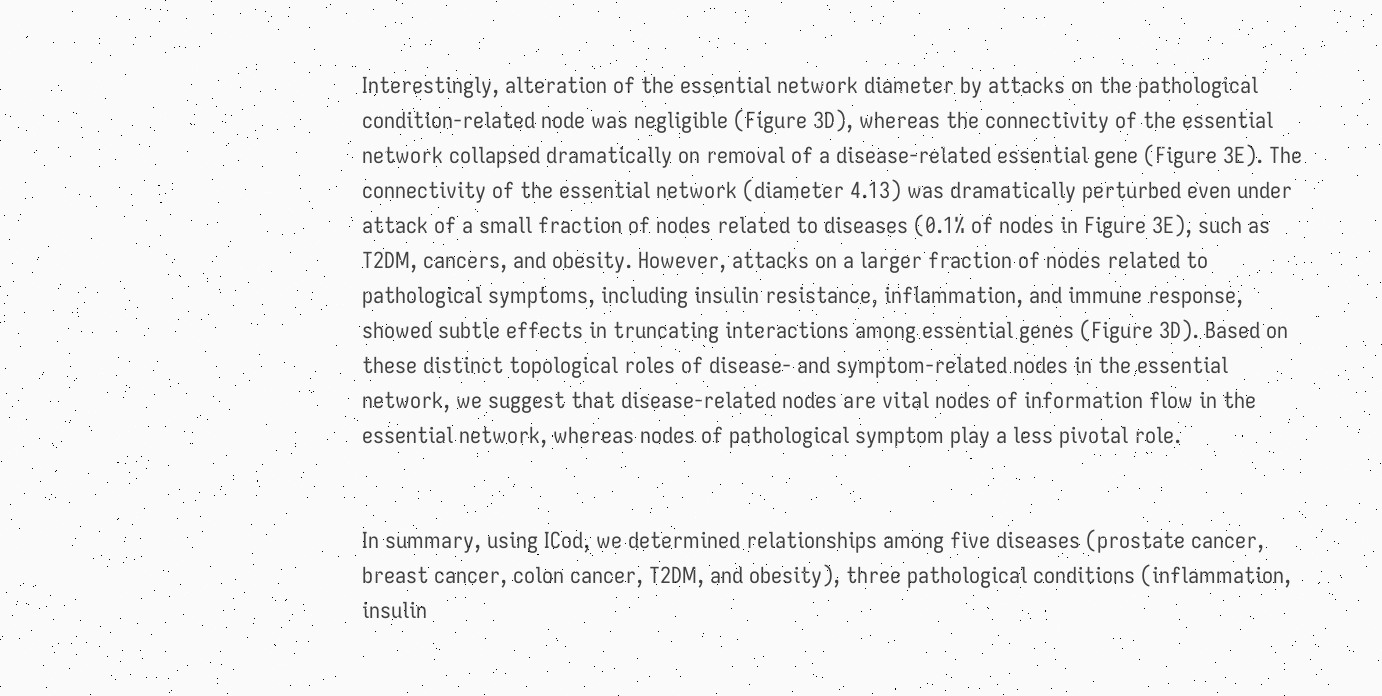Interestingly, alteration of the essential network diameter by attacks on the pathological condition-related node was negligible (Figure 3D), whereas the connectivity of the essential network collapsed dramatically on removal of a disease-related essential gene (Figure 3E). The connectivity of the essential network (diameter 4.13) was dramatically perturbed even under attack of a small fraction of nodes related to diseases (0.1% of nodes in Figure 3E), such as T2DM, cancers, and obesity. However, attacks on a larger fraction of nodes related to pathological symptoms, including insulin resistance, inflammation, and immune response, showed subtle effects in truncating interactions among essential genes (Figure 3D). Based on these distinct topological roles of disease- and symptom-related nodes in the essential network, we suggest that disease-related nodes are vital nodes of information flow in the essential network, whereas nodes of pathological symptom play a less pivotal role.


In summary, using ICod, we determined relationships among five diseases (prostate cancer, breast cancer, colon cancer, T2DM, and obesity), three pathological conditions (inflammation, insulin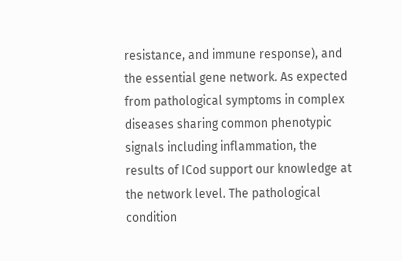resistance, and immune response), and the essential gene network. As expected from pathological symptoms in complex diseases sharing common phenotypic signals including inflammation, the results of ICod support our knowledge at the network level. The pathological condition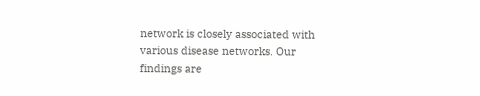network is closely associated with various disease networks. Our findings are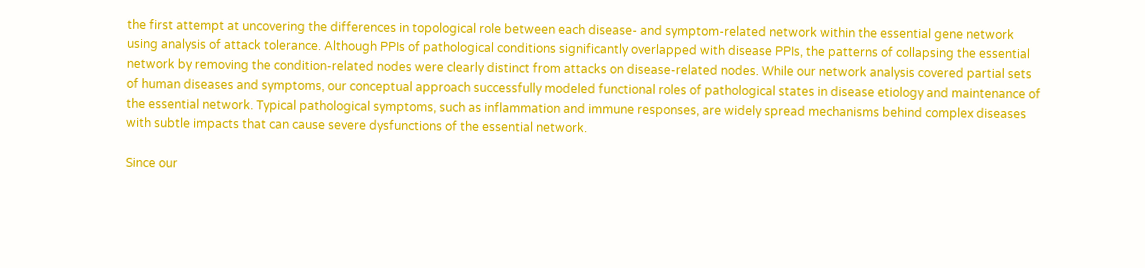the first attempt at uncovering the differences in topological role between each disease- and symptom-related network within the essential gene network using analysis of attack tolerance. Although PPIs of pathological conditions significantly overlapped with disease PPIs, the patterns of collapsing the essential network by removing the condition-related nodes were clearly distinct from attacks on disease-related nodes. While our network analysis covered partial sets of human diseases and symptoms, our conceptual approach successfully modeled functional roles of pathological states in disease etiology and maintenance of the essential network. Typical pathological symptoms, such as inflammation and immune responses, are widely spread mechanisms behind complex diseases with subtle impacts that can cause severe dysfunctions of the essential network.

Since our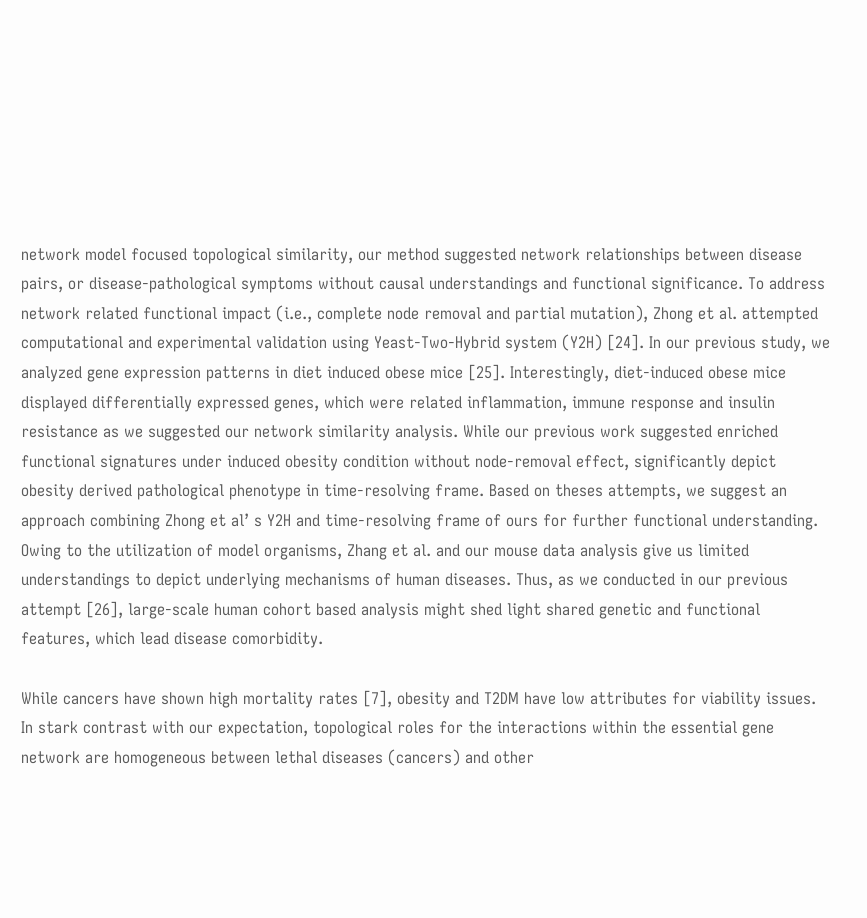network model focused topological similarity, our method suggested network relationships between disease pairs, or disease-pathological symptoms without causal understandings and functional significance. To address network related functional impact (i.e., complete node removal and partial mutation), Zhong et al. attempted computational and experimental validation using Yeast-Two-Hybrid system (Y2H) [24]. In our previous study, we analyzed gene expression patterns in diet induced obese mice [25]. Interestingly, diet-induced obese mice displayed differentially expressed genes, which were related inflammation, immune response and insulin resistance as we suggested our network similarity analysis. While our previous work suggested enriched functional signatures under induced obesity condition without node-removal effect, significantly depict obesity derived pathological phenotype in time-resolving frame. Based on theses attempts, we suggest an approach combining Zhong et al’ s Y2H and time-resolving frame of ours for further functional understanding. Owing to the utilization of model organisms, Zhang et al. and our mouse data analysis give us limited understandings to depict underlying mechanisms of human diseases. Thus, as we conducted in our previous attempt [26], large-scale human cohort based analysis might shed light shared genetic and functional features, which lead disease comorbidity.

While cancers have shown high mortality rates [7], obesity and T2DM have low attributes for viability issues. In stark contrast with our expectation, topological roles for the interactions within the essential gene network are homogeneous between lethal diseases (cancers) and other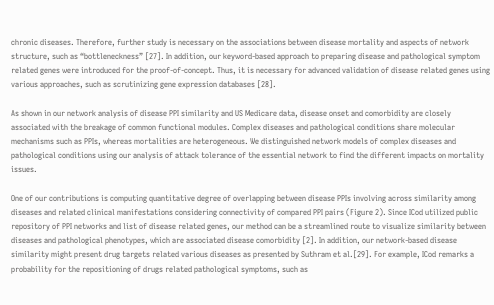chronic diseases. Therefore, further study is necessary on the associations between disease mortality and aspects of network structure, such as “bottleneckness” [27]. In addition, our keyword-based approach to preparing disease and pathological symptom related genes were introduced for the proof-of-concept. Thus, it is necessary for advanced validation of disease related genes using various approaches, such as scrutinizing gene expression databases [28].

As shown in our network analysis of disease PPI similarity and US Medicare data, disease onset and comorbidity are closely associated with the breakage of common functional modules. Complex diseases and pathological conditions share molecular mechanisms such as PPIs, whereas mortalities are heterogeneous. We distinguished network models of complex diseases and pathological conditions using our analysis of attack tolerance of the essential network to find the different impacts on mortality issues.

One of our contributions is computing quantitative degree of overlapping between disease PPIs involving across similarity among diseases and related clinical manifestations considering connectivity of compared PPI pairs (Figure 2). Since ICod utilized public repository of PPI networks and list of disease related genes, our method can be a streamlined route to visualize similarity between diseases and pathological phenotypes, which are associated disease comorbidity [2]. In addition, our network-based disease similarity might present drug targets related various diseases as presented by Suthram et al.[29]. For example, ICod remarks a probability for the repositioning of drugs related pathological symptoms, such as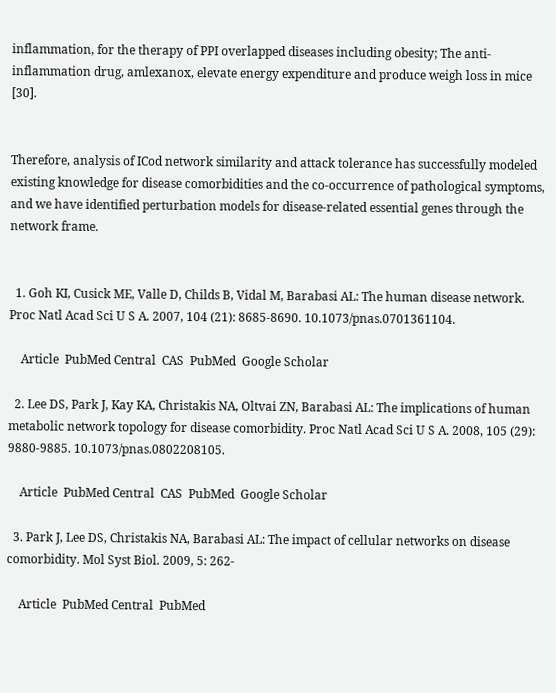inflammation, for the therapy of PPI overlapped diseases including obesity; The anti-inflammation drug, amlexanox, elevate energy expenditure and produce weigh loss in mice [30].


Therefore, analysis of ICod network similarity and attack tolerance has successfully modeled existing knowledge for disease comorbidities and the co-occurrence of pathological symptoms, and we have identified perturbation models for disease-related essential genes through the network frame.


  1. Goh KI, Cusick ME, Valle D, Childs B, Vidal M, Barabasi AL: The human disease network. Proc Natl Acad Sci U S A. 2007, 104 (21): 8685-8690. 10.1073/pnas.0701361104.

    Article  PubMed Central  CAS  PubMed  Google Scholar

  2. Lee DS, Park J, Kay KA, Christakis NA, Oltvai ZN, Barabasi AL: The implications of human metabolic network topology for disease comorbidity. Proc Natl Acad Sci U S A. 2008, 105 (29): 9880-9885. 10.1073/pnas.0802208105.

    Article  PubMed Central  CAS  PubMed  Google Scholar

  3. Park J, Lee DS, Christakis NA, Barabasi AL: The impact of cellular networks on disease comorbidity. Mol Syst Biol. 2009, 5: 262-

    Article  PubMed Central  PubMed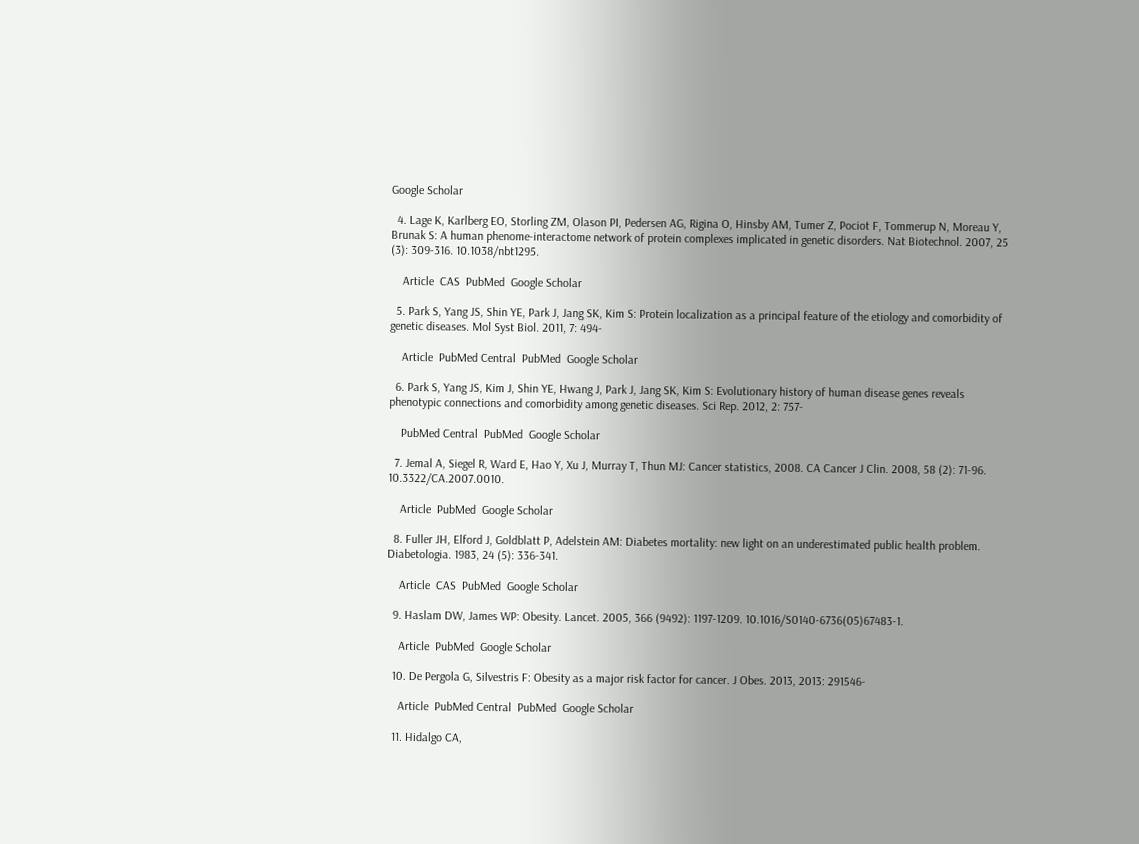Google Scholar

  4. Lage K, Karlberg EO, Storling ZM, Olason PI, Pedersen AG, Rigina O, Hinsby AM, Tumer Z, Pociot F, Tommerup N, Moreau Y, Brunak S: A human phenome-interactome network of protein complexes implicated in genetic disorders. Nat Biotechnol. 2007, 25 (3): 309-316. 10.1038/nbt1295.

    Article  CAS  PubMed  Google Scholar

  5. Park S, Yang JS, Shin YE, Park J, Jang SK, Kim S: Protein localization as a principal feature of the etiology and comorbidity of genetic diseases. Mol Syst Biol. 2011, 7: 494-

    Article  PubMed Central  PubMed  Google Scholar

  6. Park S, Yang JS, Kim J, Shin YE, Hwang J, Park J, Jang SK, Kim S: Evolutionary history of human disease genes reveals phenotypic connections and comorbidity among genetic diseases. Sci Rep. 2012, 2: 757-

    PubMed Central  PubMed  Google Scholar

  7. Jemal A, Siegel R, Ward E, Hao Y, Xu J, Murray T, Thun MJ: Cancer statistics, 2008. CA Cancer J Clin. 2008, 58 (2): 71-96. 10.3322/CA.2007.0010.

    Article  PubMed  Google Scholar

  8. Fuller JH, Elford J, Goldblatt P, Adelstein AM: Diabetes mortality: new light on an underestimated public health problem. Diabetologia. 1983, 24 (5): 336-341.

    Article  CAS  PubMed  Google Scholar

  9. Haslam DW, James WP: Obesity. Lancet. 2005, 366 (9492): 1197-1209. 10.1016/S0140-6736(05)67483-1.

    Article  PubMed  Google Scholar

  10. De Pergola G, Silvestris F: Obesity as a major risk factor for cancer. J Obes. 2013, 2013: 291546-

    Article  PubMed Central  PubMed  Google Scholar

  11. Hidalgo CA,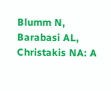Blumm N, Barabasi AL, Christakis NA: A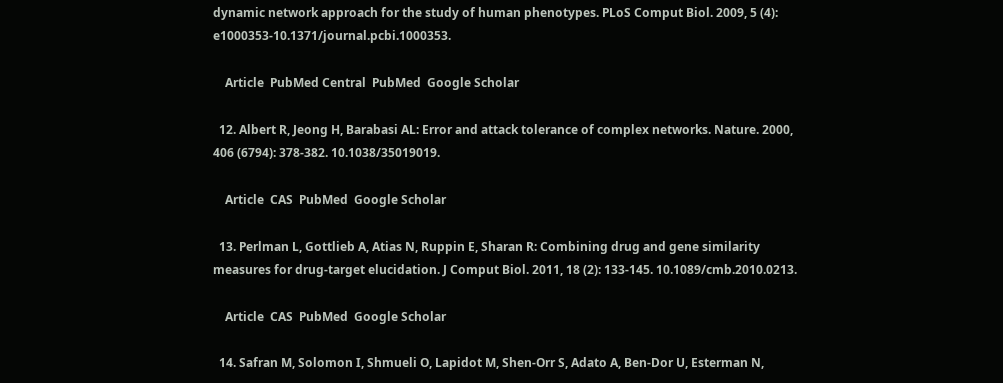dynamic network approach for the study of human phenotypes. PLoS Comput Biol. 2009, 5 (4): e1000353-10.1371/journal.pcbi.1000353.

    Article  PubMed Central  PubMed  Google Scholar

  12. Albert R, Jeong H, Barabasi AL: Error and attack tolerance of complex networks. Nature. 2000, 406 (6794): 378-382. 10.1038/35019019.

    Article  CAS  PubMed  Google Scholar

  13. Perlman L, Gottlieb A, Atias N, Ruppin E, Sharan R: Combining drug and gene similarity measures for drug-target elucidation. J Comput Biol. 2011, 18 (2): 133-145. 10.1089/cmb.2010.0213.

    Article  CAS  PubMed  Google Scholar

  14. Safran M, Solomon I, Shmueli O, Lapidot M, Shen-Orr S, Adato A, Ben-Dor U, Esterman N,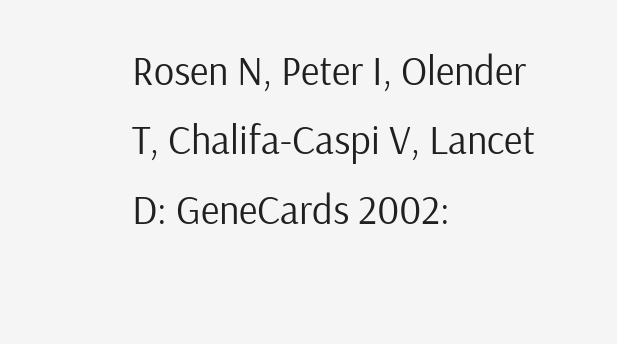Rosen N, Peter I, Olender T, Chalifa-Caspi V, Lancet D: GeneCards 2002: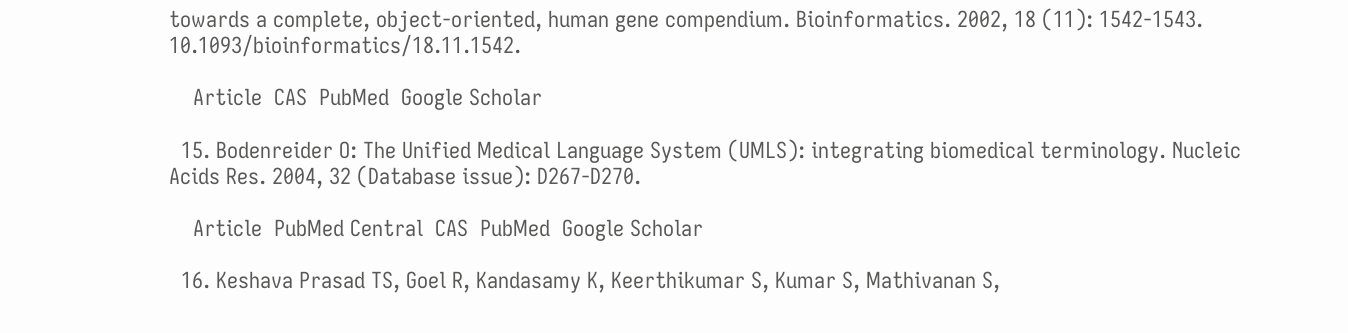towards a complete, object-oriented, human gene compendium. Bioinformatics. 2002, 18 (11): 1542-1543. 10.1093/bioinformatics/18.11.1542.

    Article  CAS  PubMed  Google Scholar

  15. Bodenreider O: The Unified Medical Language System (UMLS): integrating biomedical terminology. Nucleic Acids Res. 2004, 32 (Database issue): D267-D270.

    Article  PubMed Central  CAS  PubMed  Google Scholar

  16. Keshava Prasad TS, Goel R, Kandasamy K, Keerthikumar S, Kumar S, Mathivanan S,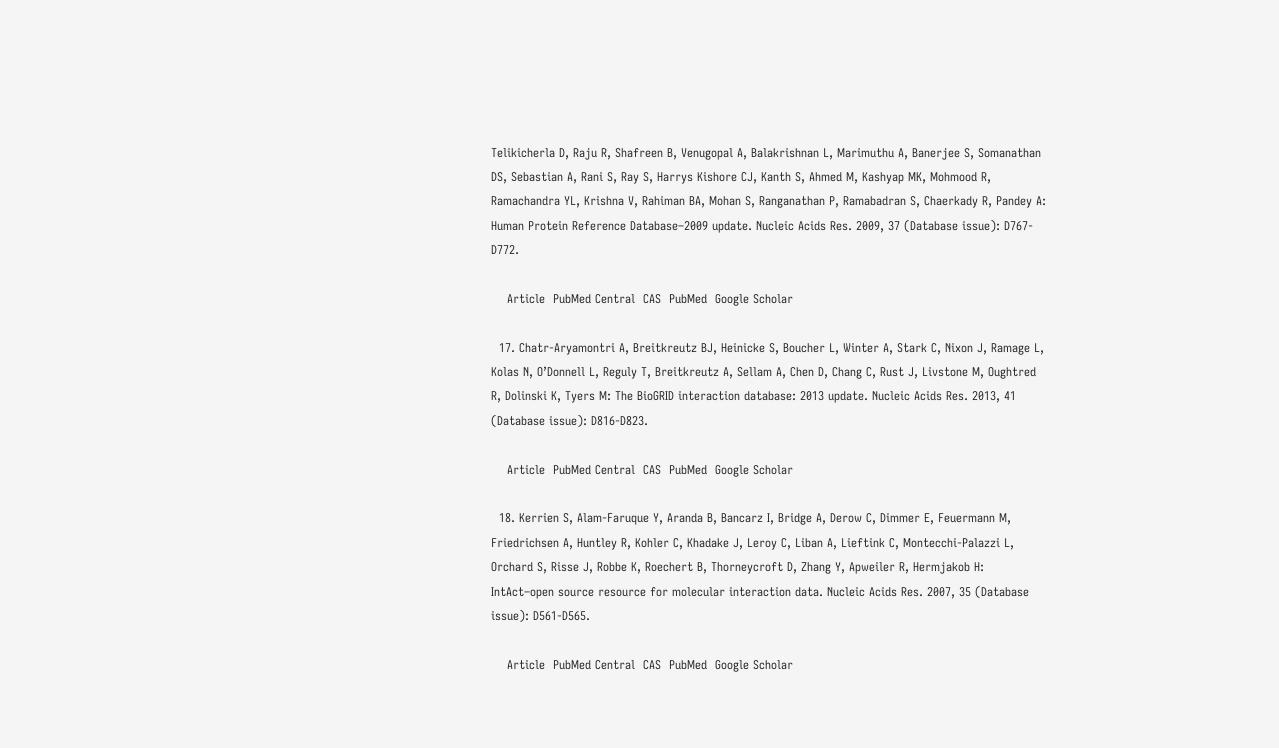Telikicherla D, Raju R, Shafreen B, Venugopal A, Balakrishnan L, Marimuthu A, Banerjee S, Somanathan DS, Sebastian A, Rani S, Ray S, Harrys Kishore CJ, Kanth S, Ahmed M, Kashyap MK, Mohmood R, Ramachandra YL, Krishna V, Rahiman BA, Mohan S, Ranganathan P, Ramabadran S, Chaerkady R, Pandey A: Human Protein Reference Database–2009 update. Nucleic Acids Res. 2009, 37 (Database issue): D767-D772.

    Article  PubMed Central  CAS  PubMed  Google Scholar

  17. Chatr-Aryamontri A, Breitkreutz BJ, Heinicke S, Boucher L, Winter A, Stark C, Nixon J, Ramage L, Kolas N, O’Donnell L, Reguly T, Breitkreutz A, Sellam A, Chen D, Chang C, Rust J, Livstone M, Oughtred R, Dolinski K, Tyers M: The BioGRID interaction database: 2013 update. Nucleic Acids Res. 2013, 41 (Database issue): D816-D823.

    Article  PubMed Central  CAS  PubMed  Google Scholar

  18. Kerrien S, Alam-Faruque Y, Aranda B, Bancarz I, Bridge A, Derow C, Dimmer E, Feuermann M, Friedrichsen A, Huntley R, Kohler C, Khadake J, Leroy C, Liban A, Lieftink C, Montecchi-Palazzi L, Orchard S, Risse J, Robbe K, Roechert B, Thorneycroft D, Zhang Y, Apweiler R, Hermjakob H: IntAct–open source resource for molecular interaction data. Nucleic Acids Res. 2007, 35 (Database issue): D561-D565.

    Article  PubMed Central  CAS  PubMed  Google Scholar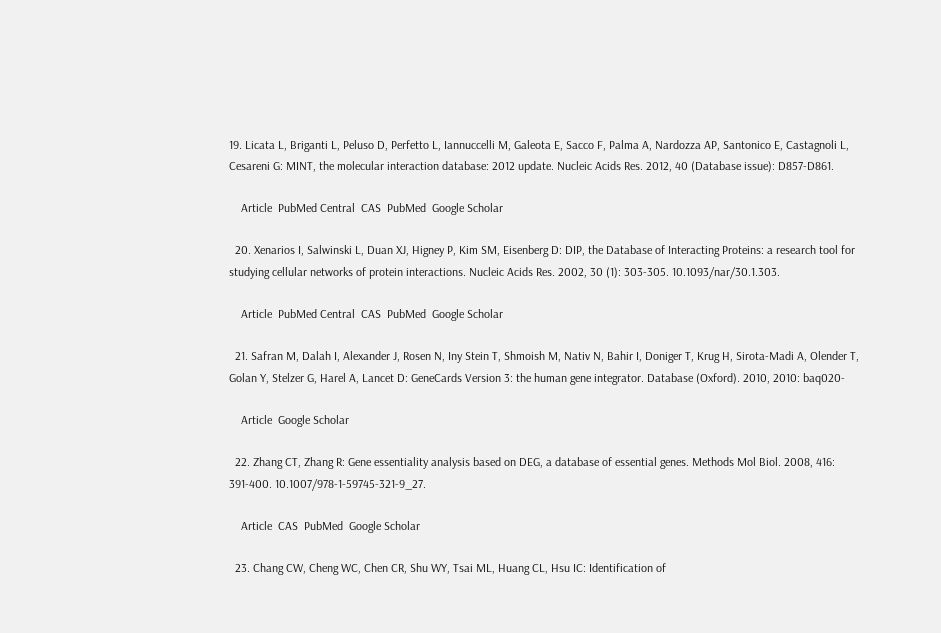19. Licata L, Briganti L, Peluso D, Perfetto L, Iannuccelli M, Galeota E, Sacco F, Palma A, Nardozza AP, Santonico E, Castagnoli L, Cesareni G: MINT, the molecular interaction database: 2012 update. Nucleic Acids Res. 2012, 40 (Database issue): D857-D861.

    Article  PubMed Central  CAS  PubMed  Google Scholar

  20. Xenarios I, Salwinski L, Duan XJ, Higney P, Kim SM, Eisenberg D: DIP, the Database of Interacting Proteins: a research tool for studying cellular networks of protein interactions. Nucleic Acids Res. 2002, 30 (1): 303-305. 10.1093/nar/30.1.303.

    Article  PubMed Central  CAS  PubMed  Google Scholar

  21. Safran M, Dalah I, Alexander J, Rosen N, Iny Stein T, Shmoish M, Nativ N, Bahir I, Doniger T, Krug H, Sirota-Madi A, Olender T, Golan Y, Stelzer G, Harel A, Lancet D: GeneCards Version 3: the human gene integrator. Database (Oxford). 2010, 2010: baq020-

    Article  Google Scholar

  22. Zhang CT, Zhang R: Gene essentiality analysis based on DEG, a database of essential genes. Methods Mol Biol. 2008, 416: 391-400. 10.1007/978-1-59745-321-9_27.

    Article  CAS  PubMed  Google Scholar

  23. Chang CW, Cheng WC, Chen CR, Shu WY, Tsai ML, Huang CL, Hsu IC: Identification of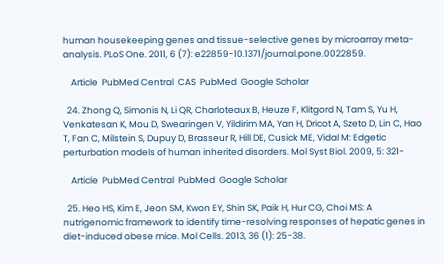human housekeeping genes and tissue-selective genes by microarray meta-analysis. PLoS One. 2011, 6 (7): e22859-10.1371/journal.pone.0022859.

    Article  PubMed Central  CAS  PubMed  Google Scholar

  24. Zhong Q, Simonis N, Li QR, Charloteaux B, Heuze F, Klitgord N, Tam S, Yu H, Venkatesan K, Mou D, Swearingen V, Yildirim MA, Yan H, Dricot A, Szeto D, Lin C, Hao T, Fan C, Milstein S, Dupuy D, Brasseur R, Hill DE, Cusick ME, Vidal M: Edgetic perturbation models of human inherited disorders. Mol Syst Biol. 2009, 5: 321-

    Article  PubMed Central  PubMed  Google Scholar

  25. Heo HS, Kim E, Jeon SM, Kwon EY, Shin SK, Paik H, Hur CG, Choi MS: A nutrigenomic framework to identify time-resolving responses of hepatic genes in diet-induced obese mice. Mol Cells. 2013, 36 (1): 25-38.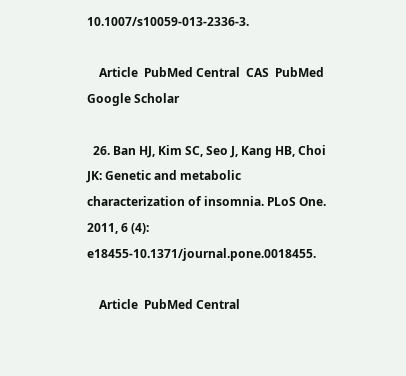10.1007/s10059-013-2336-3.

    Article  PubMed Central  CAS  PubMed  Google Scholar

  26. Ban HJ, Kim SC, Seo J, Kang HB, Choi JK: Genetic and metabolic characterization of insomnia. PLoS One. 2011, 6 (4): e18455-10.1371/journal.pone.0018455.

    Article  PubMed Central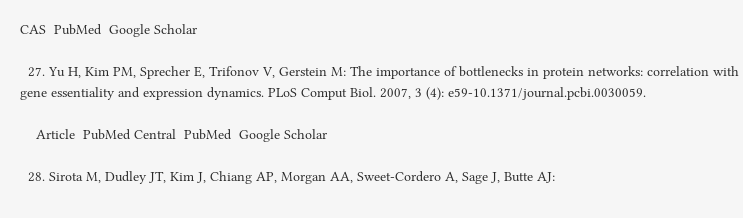CAS  PubMed  Google Scholar

  27. Yu H, Kim PM, Sprecher E, Trifonov V, Gerstein M: The importance of bottlenecks in protein networks: correlation with gene essentiality and expression dynamics. PLoS Comput Biol. 2007, 3 (4): e59-10.1371/journal.pcbi.0030059.

    Article  PubMed Central  PubMed  Google Scholar

  28. Sirota M, Dudley JT, Kim J, Chiang AP, Morgan AA, Sweet-Cordero A, Sage J, Butte AJ: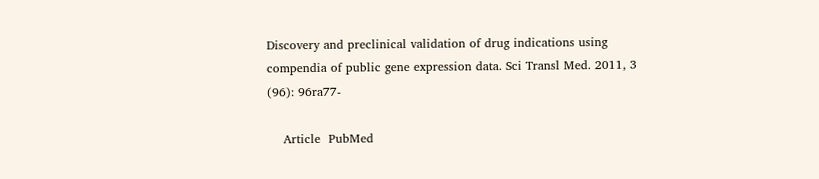Discovery and preclinical validation of drug indications using compendia of public gene expression data. Sci Transl Med. 2011, 3 (96): 96ra77-

    Article  PubMed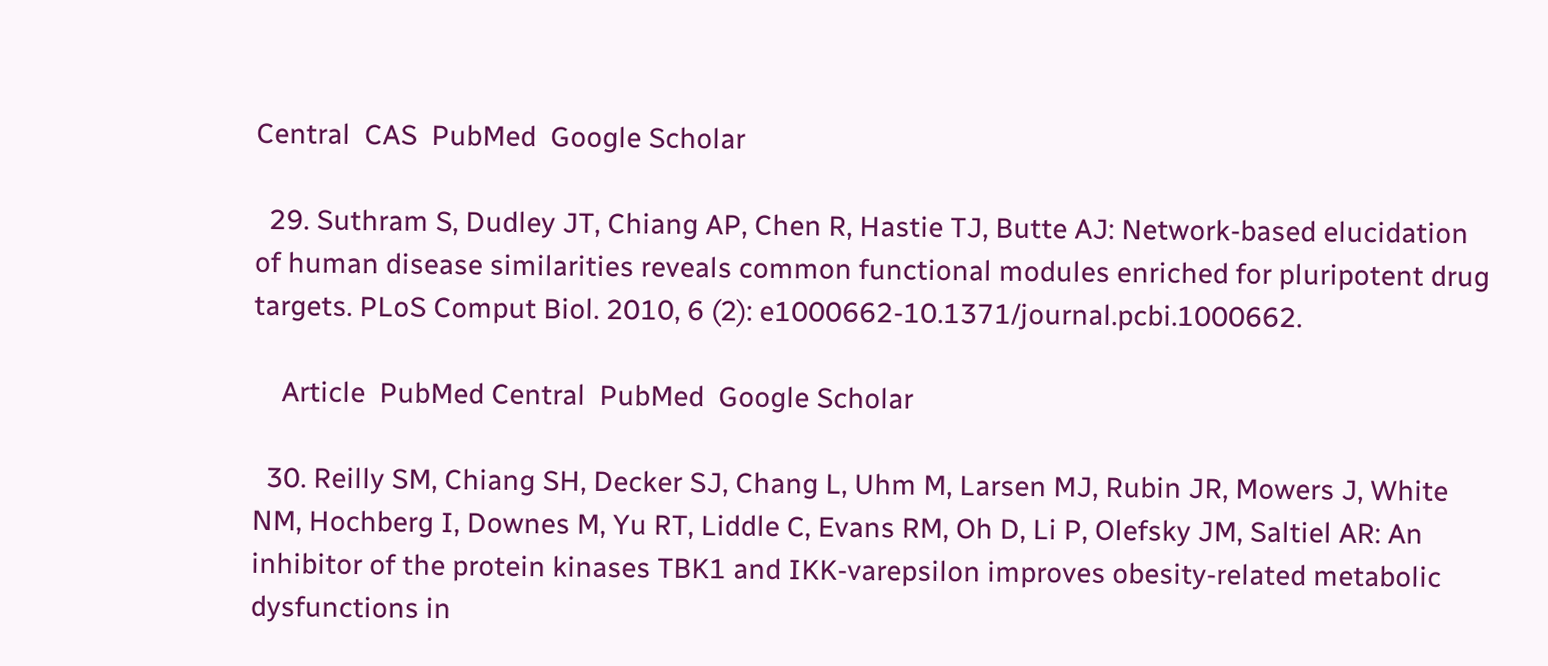Central  CAS  PubMed  Google Scholar

  29. Suthram S, Dudley JT, Chiang AP, Chen R, Hastie TJ, Butte AJ: Network-based elucidation of human disease similarities reveals common functional modules enriched for pluripotent drug targets. PLoS Comput Biol. 2010, 6 (2): e1000662-10.1371/journal.pcbi.1000662.

    Article  PubMed Central  PubMed  Google Scholar

  30. Reilly SM, Chiang SH, Decker SJ, Chang L, Uhm M, Larsen MJ, Rubin JR, Mowers J, White NM, Hochberg I, Downes M, Yu RT, Liddle C, Evans RM, Oh D, Li P, Olefsky JM, Saltiel AR: An inhibitor of the protein kinases TBK1 and IKK-varepsilon improves obesity-related metabolic dysfunctions in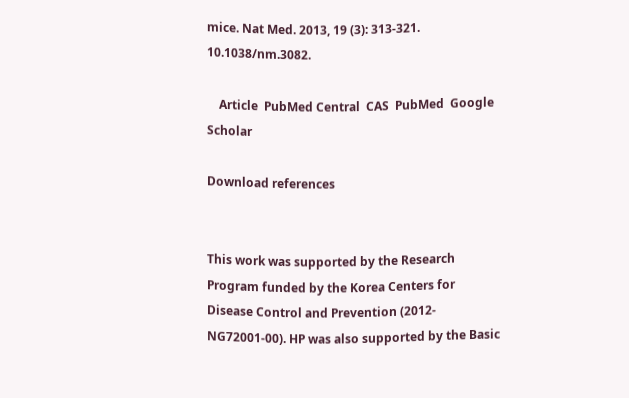mice. Nat Med. 2013, 19 (3): 313-321. 10.1038/nm.3082.

    Article  PubMed Central  CAS  PubMed  Google Scholar

Download references


This work was supported by the Research Program funded by the Korea Centers for Disease Control and Prevention (2012-NG72001-00). HP was also supported by the Basic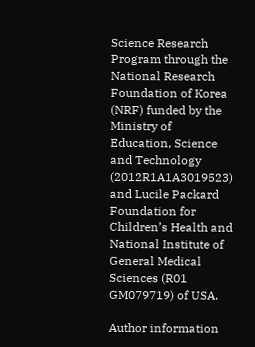Science Research Program through the National Research Foundation of Korea (NRF) funded by the Ministry of Education, Science and Technology (2012R1A1A3019523) and Lucile Packard Foundation for Children’s Health and National Institute of General Medical Sciences (R01 GM079719) of USA.

Author information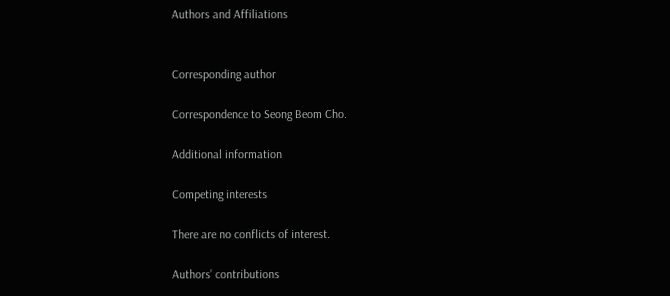Authors and Affiliations


Corresponding author

Correspondence to Seong Beom Cho.

Additional information

Competing interests

There are no conflicts of interest.

Authors’ contributions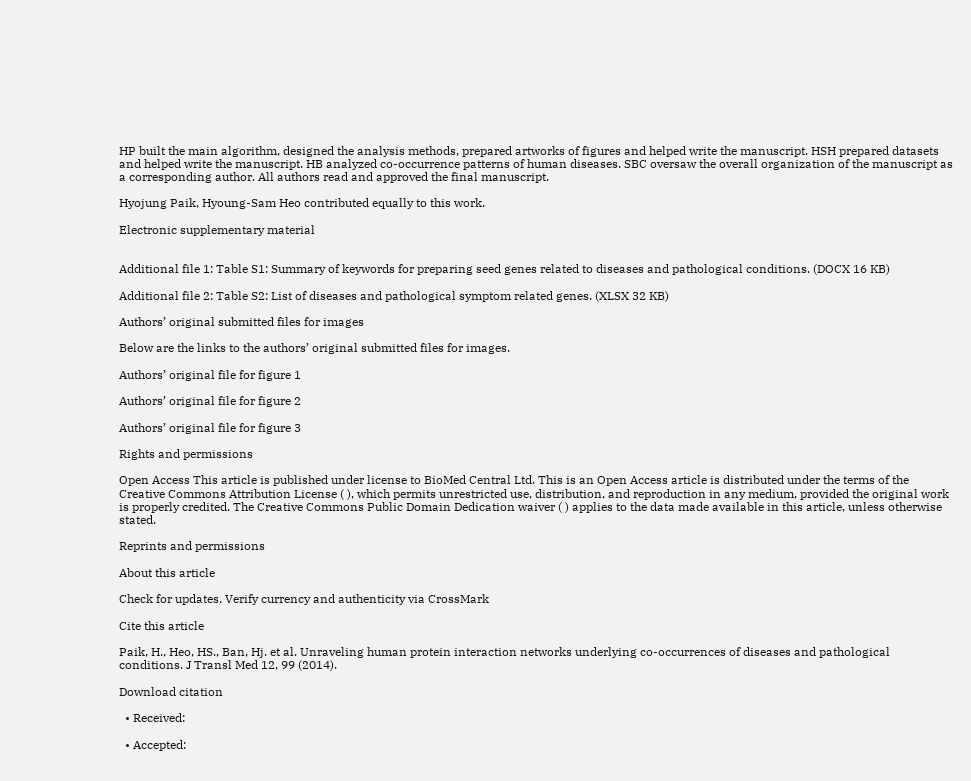HP built the main algorithm, designed the analysis methods, prepared artworks of figures and helped write the manuscript. HSH prepared datasets and helped write the manuscript. HB analyzed co-occurrence patterns of human diseases. SBC oversaw the overall organization of the manuscript as a corresponding author. All authors read and approved the final manuscript.

Hyojung Paik, Hyoung-Sam Heo contributed equally to this work.

Electronic supplementary material


Additional file 1: Table S1: Summary of keywords for preparing seed genes related to diseases and pathological conditions. (DOCX 16 KB)

Additional file 2: Table S2: List of diseases and pathological symptom related genes. (XLSX 32 KB)

Authors’ original submitted files for images

Below are the links to the authors’ original submitted files for images.

Authors’ original file for figure 1

Authors’ original file for figure 2

Authors’ original file for figure 3

Rights and permissions

Open Access This article is published under license to BioMed Central Ltd. This is an Open Access article is distributed under the terms of the Creative Commons Attribution License ( ), which permits unrestricted use, distribution, and reproduction in any medium, provided the original work is properly credited. The Creative Commons Public Domain Dedication waiver ( ) applies to the data made available in this article, unless otherwise stated.

Reprints and permissions

About this article

Check for updates. Verify currency and authenticity via CrossMark

Cite this article

Paik, H., Heo, HS., Ban, Hj. et al. Unraveling human protein interaction networks underlying co-occurrences of diseases and pathological conditions. J Transl Med 12, 99 (2014).

Download citation

  • Received:

  • Accepted: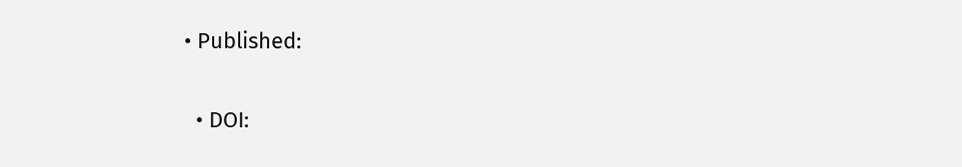• Published:

  • DOI: